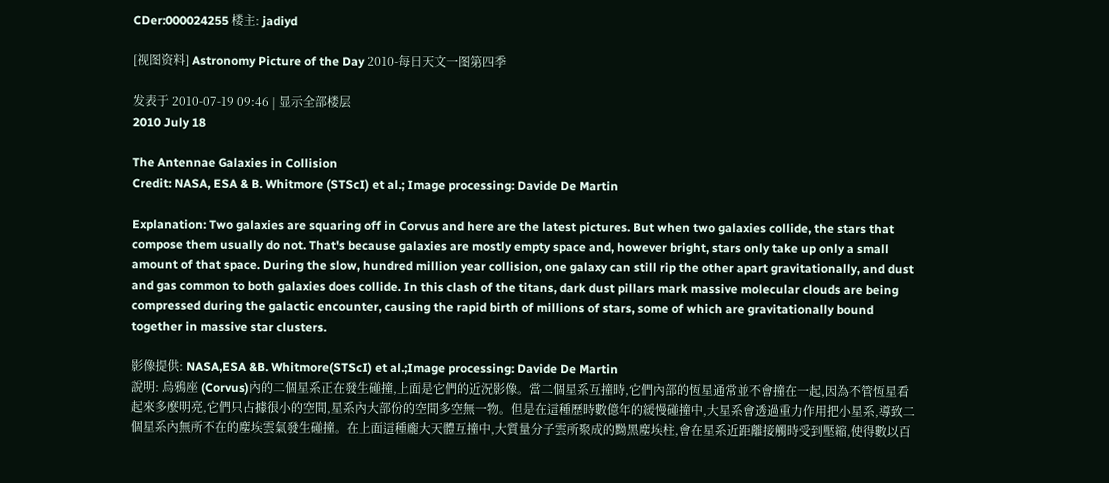CDer:000024255 楼主: jadiyd

[视图资料] Astronomy Picture of the Day 2010-每日天文一图第四季

发表于 2010-07-19 09:46 | 显示全部楼层
2010 July 18

The Antennae Galaxies in Collision
Credit: NASA, ESA & B. Whitmore (STScI) et al.; Image processing: Davide De Martin

Explanation: Two galaxies are squaring off in Corvus and here are the latest pictures. But when two galaxies collide, the stars that compose them usually do not. That's because galaxies are mostly empty space and, however bright, stars only take up only a small amount of that space. During the slow, hundred million year collision, one galaxy can still rip the other apart gravitationally, and dust and gas common to both galaxies does collide. In this clash of the titans, dark dust pillars mark massive molecular clouds are being compressed during the galactic encounter, causing the rapid birth of millions of stars, some of which are gravitationally bound together in massive star clusters.

影像提供: NASA,ESA &B. Whitmore(STScI) et al.;Image processing: Davide De Martin
說明: 烏鴉座 (Corvus)內的二個星系正在發生碰撞,上面是它們的近況影像。當二個星系互撞時,它們內部的恆星通常並不會撞在一起,因為不管恆星看起來多麼明亮,它們只占據很小的空間,星系內大部份的空間多空無一物。但是在這種歷時數億年的緩慢碰撞中,大星系會透過重力作用把小星系,導致二個星系內無所不在的塵埃雲氣發生碰撞。在上面這種龐大天體互撞中,大質量分子雲所聚成的黝黑塵埃柱,會在星系近距離接觸時受到壓縮,使得數以百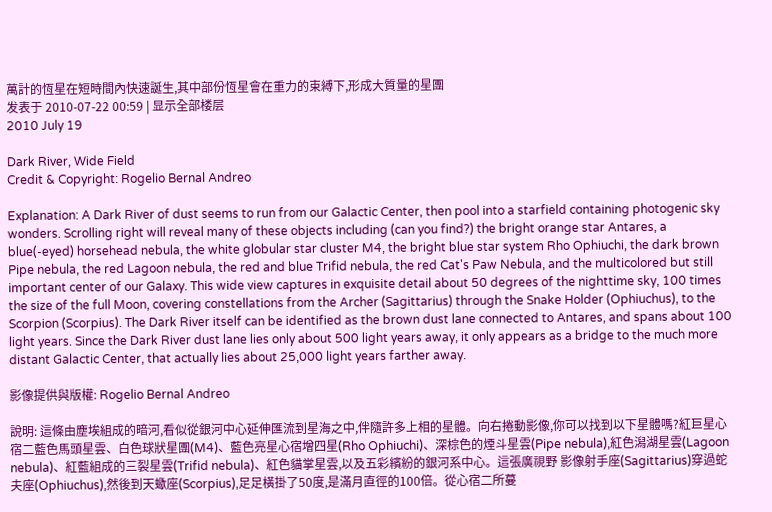萬計的恆星在短時間內快速誕生,其中部份恆星會在重力的束縛下,形成大質量的星團
发表于 2010-07-22 00:59 | 显示全部楼层
2010 July 19

Dark River, Wide Field
Credit & Copyright: Rogelio Bernal Andreo

Explanation: A Dark River of dust seems to run from our Galactic Center, then pool into a starfield containing photogenic sky wonders. Scrolling right will reveal many of these objects including (can you find?) the bright orange star Antares, a blue(-eyed) horsehead nebula, the white globular star cluster M4, the bright blue star system Rho Ophiuchi, the dark brown Pipe nebula, the red Lagoon nebula, the red and blue Trifid nebula, the red Cat's Paw Nebula, and the multicolored but still important center of our Galaxy. This wide view captures in exquisite detail about 50 degrees of the nighttime sky, 100 times the size of the full Moon, covering constellations from the Archer (Sagittarius) through the Snake Holder (Ophiuchus), to the Scorpion (Scorpius). The Dark River itself can be identified as the brown dust lane connected to Antares, and spans about 100 light years. Since the Dark River dust lane lies only about 500 light years away, it only appears as a bridge to the much more distant Galactic Center, that actually lies about 25,000 light years farther away.

影像提供與版權: Rogelio Bernal Andreo

說明: 這條由塵埃組成的暗河,看似從銀河中心延伸匯流到星海之中,伴隨許多上相的星體。向右捲動影像,你可以找到以下星體嗎?紅巨星心宿二藍色馬頭星雲、白色球狀星團(M4)、藍色亮星心宿增四星(Rho Ophiuchi)、深棕色的煙斗星雲(Pipe nebula),紅色潟湖星雲(Lagoon nebula)、紅藍組成的三裂星雲(Trifid nebula)、紅色貓掌星雲,以及五彩繽紛的銀河系中心。這張廣視野 影像射手座(Sagittarius)穿過蛇夫座(Ophiuchus),然後到天蠍座(Scorpius),足足橫掛了50度,是滿月直徑的100倍。從心宿二所蔓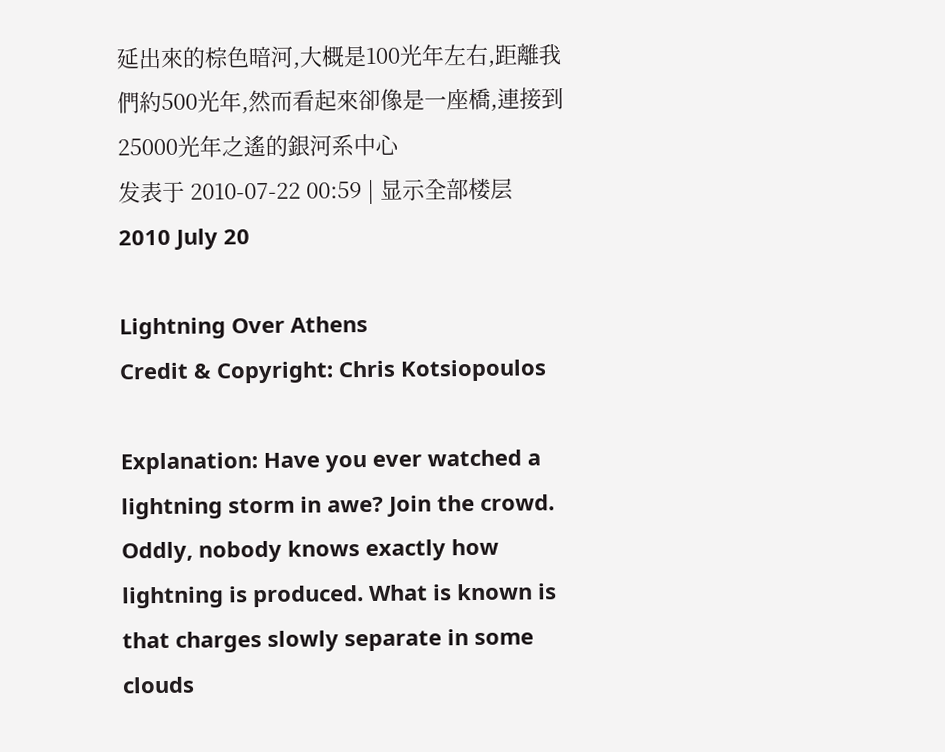延出來的棕色暗河,大概是100光年左右,距離我們約500光年,然而看起來卻像是一座橋,連接到25000光年之遙的銀河系中心
发表于 2010-07-22 00:59 | 显示全部楼层
2010 July 20

Lightning Over Athens
Credit & Copyright: Chris Kotsiopoulos

Explanation: Have you ever watched a lightning storm in awe? Join the crowd. Oddly, nobody knows exactly how lightning is produced. What is known is that charges slowly separate in some clouds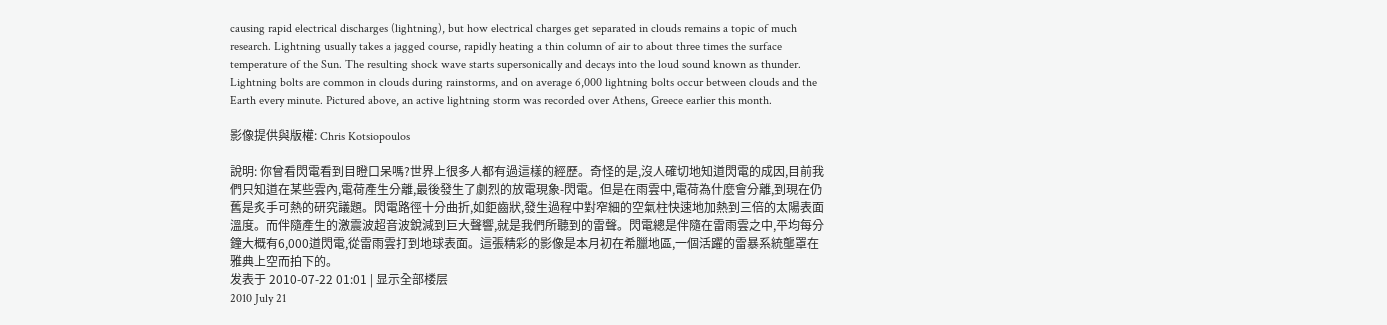causing rapid electrical discharges (lightning), but how electrical charges get separated in clouds remains a topic of much research. Lightning usually takes a jagged course, rapidly heating a thin column of air to about three times the surface temperature of the Sun. The resulting shock wave starts supersonically and decays into the loud sound known as thunder. Lightning bolts are common in clouds during rainstorms, and on average 6,000 lightning bolts occur between clouds and the Earth every minute. Pictured above, an active lightning storm was recorded over Athens, Greece earlier this month.

影像提供與版權: Chris Kotsiopoulos

說明: 你曾看閃電看到目瞪口呆嗎?世界上很多人都有過這樣的經歷。奇怪的是,沒人確切地知道閃電的成因,目前我們只知道在某些雲內,電荷產生分離,最後發生了劇烈的放電現象-閃電。但是在雨雲中,電荷為什麼會分離,到現在仍舊是炙手可熱的研究議題。閃電路徑十分曲折,如鉅齒狀,發生過程中對窄細的空氣柱快速地加熱到三倍的太陽表面溫度。而伴隨產生的激震波超音波銳減到巨大聲響,就是我們所聽到的雷聲。閃電總是伴隨在雷雨雲之中,平均每分鐘大概有6,000道閃電,從雷雨雲打到地球表面。這張精彩的影像是本月初在希臘地區,一個活躍的雷暴系統壟罩在雅典上空而拍下的。
发表于 2010-07-22 01:01 | 显示全部楼层
2010 July 21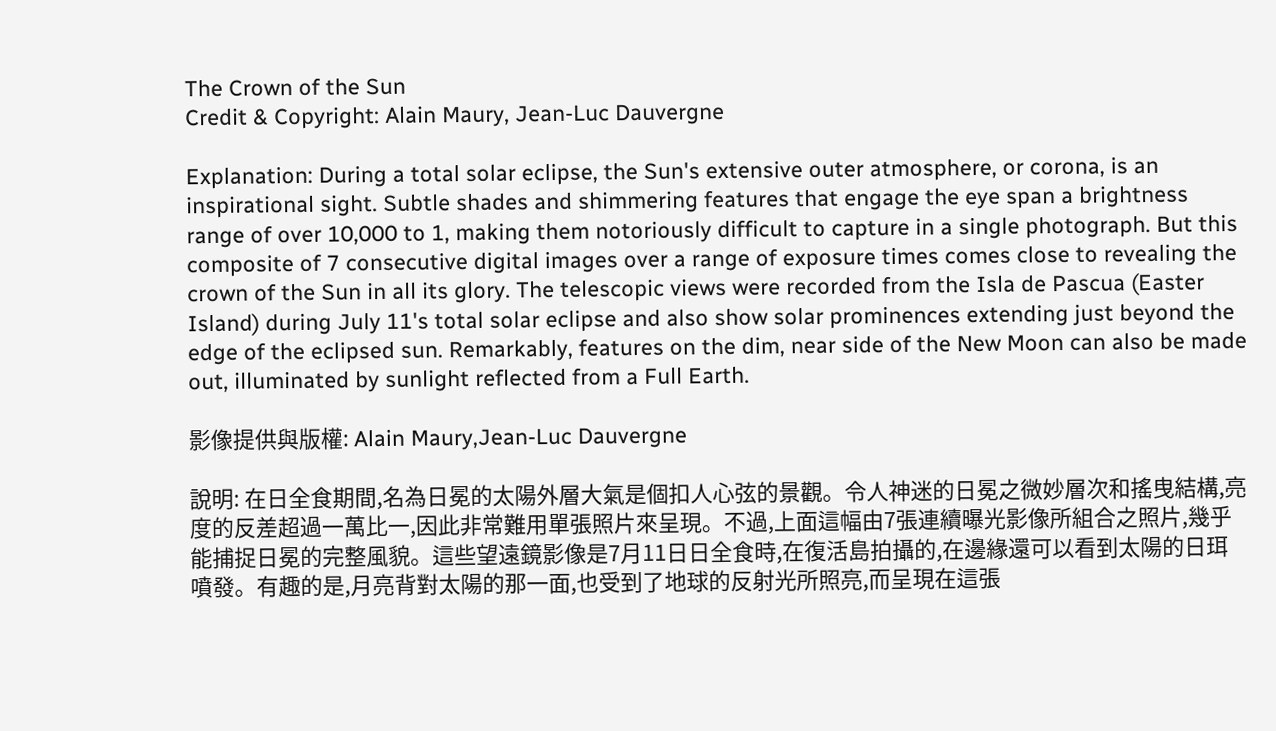The Crown of the Sun
Credit & Copyright: Alain Maury, Jean-Luc Dauvergne

Explanation: During a total solar eclipse, the Sun's extensive outer atmosphere, or corona, is an inspirational sight. Subtle shades and shimmering features that engage the eye span a brightness range of over 10,000 to 1, making them notoriously difficult to capture in a single photograph. But this composite of 7 consecutive digital images over a range of exposure times comes close to revealing the crown of the Sun in all its glory. The telescopic views were recorded from the Isla de Pascua (Easter Island) during July 11's total solar eclipse and also show solar prominences extending just beyond the edge of the eclipsed sun. Remarkably, features on the dim, near side of the New Moon can also be made out, illuminated by sunlight reflected from a Full Earth.

影像提供與版權: Alain Maury,Jean-Luc Dauvergne

說明: 在日全食期間,名為日冕的太陽外層大氣是個扣人心弦的景觀。令人神迷的日冕之微妙層次和搖曳結構,亮度的反差超過一萬比一,因此非常難用單張照片來呈現。不過,上面這幅由7張連續曝光影像所組合之照片,幾乎能捕捉日冕的完整風貌。這些望遠鏡影像是7月11日日全食時,在復活島拍攝的,在邊緣還可以看到太陽的日珥噴發。有趣的是,月亮背對太陽的那一面,也受到了地球的反射光所照亮,而呈現在這張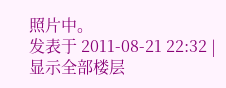照片中。
发表于 2011-08-21 22:32 | 显示全部楼层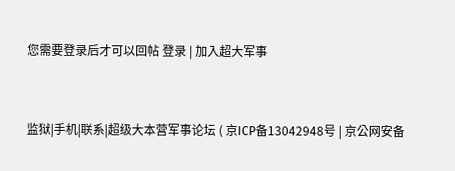您需要登录后才可以回帖 登录 | 加入超大军事


监狱|手机|联系|超级大本营军事论坛 ( 京ICP备13042948号 | 京公网安备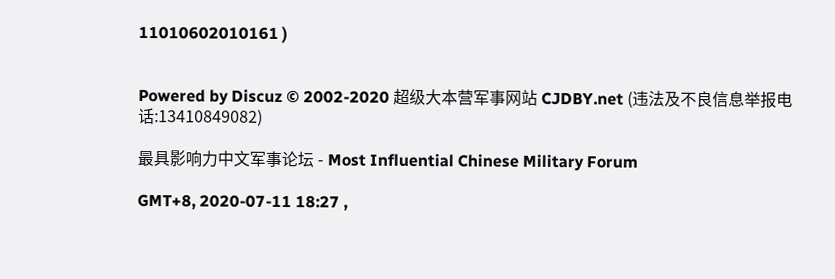11010602010161 )


Powered by Discuz © 2002-2020 超级大本营军事网站 CJDBY.net (违法及不良信息举报电话:13410849082)

最具影响力中文军事论坛 - Most Influential Chinese Military Forum

GMT+8, 2020-07-11 18:27 ,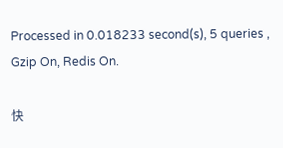Processed in 0.018233 second(s), 5 queries , Gzip On, Redis On.

快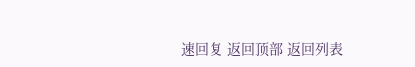速回复 返回顶部 返回列表